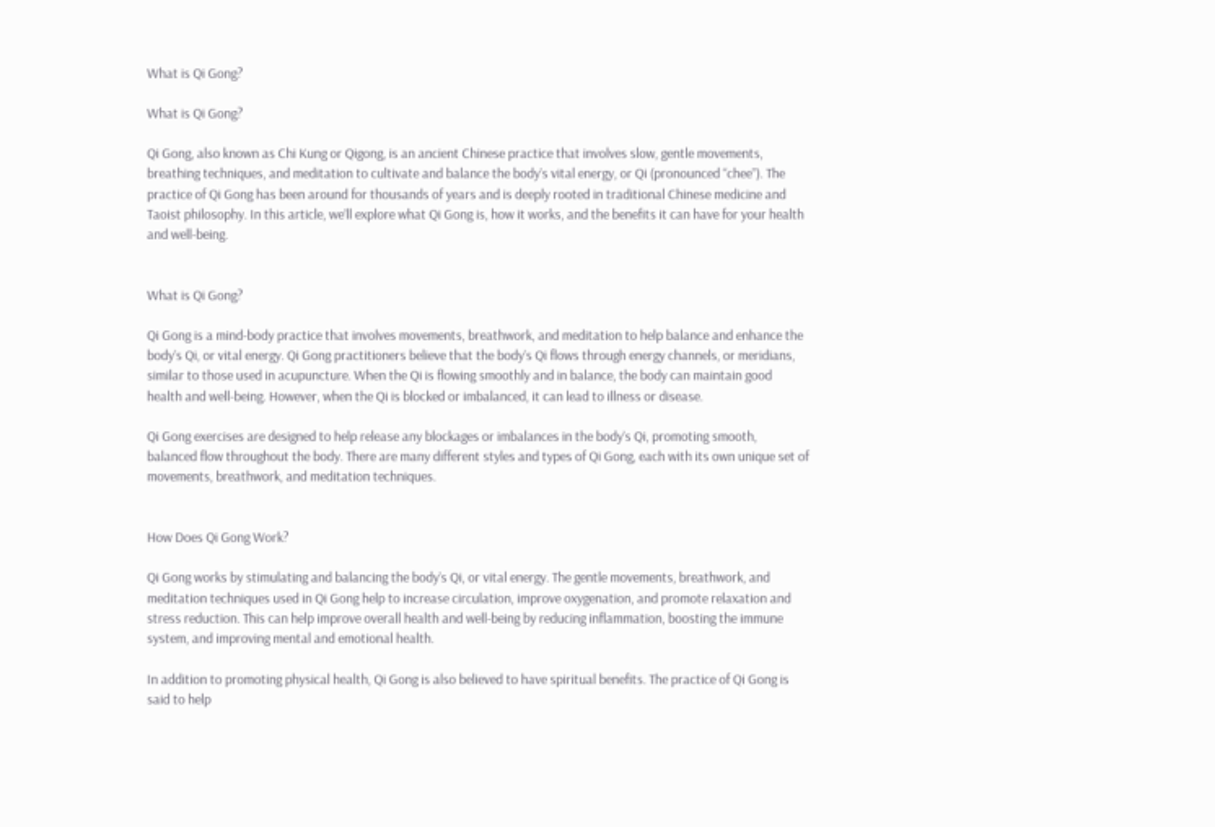What is Qi Gong?

What is Qi Gong?

Qi Gong, also known as Chi Kung or Qigong, is an ancient Chinese practice that involves slow, gentle movements, breathing techniques, and meditation to cultivate and balance the body’s vital energy, or Qi (pronounced “chee”). The practice of Qi Gong has been around for thousands of years and is deeply rooted in traditional Chinese medicine and Taoist philosophy. In this article, we’ll explore what Qi Gong is, how it works, and the benefits it can have for your health and well-being.


What is Qi Gong?

Qi Gong is a mind-body practice that involves movements, breathwork, and meditation to help balance and enhance the body’s Qi, or vital energy. Qi Gong practitioners believe that the body’s Qi flows through energy channels, or meridians, similar to those used in acupuncture. When the Qi is flowing smoothly and in balance, the body can maintain good health and well-being. However, when the Qi is blocked or imbalanced, it can lead to illness or disease.

Qi Gong exercises are designed to help release any blockages or imbalances in the body’s Qi, promoting smooth, balanced flow throughout the body. There are many different styles and types of Qi Gong, each with its own unique set of movements, breathwork, and meditation techniques.


How Does Qi Gong Work?

Qi Gong works by stimulating and balancing the body’s Qi, or vital energy. The gentle movements, breathwork, and meditation techniques used in Qi Gong help to increase circulation, improve oxygenation, and promote relaxation and stress reduction. This can help improve overall health and well-being by reducing inflammation, boosting the immune system, and improving mental and emotional health.

In addition to promoting physical health, Qi Gong is also believed to have spiritual benefits. The practice of Qi Gong is said to help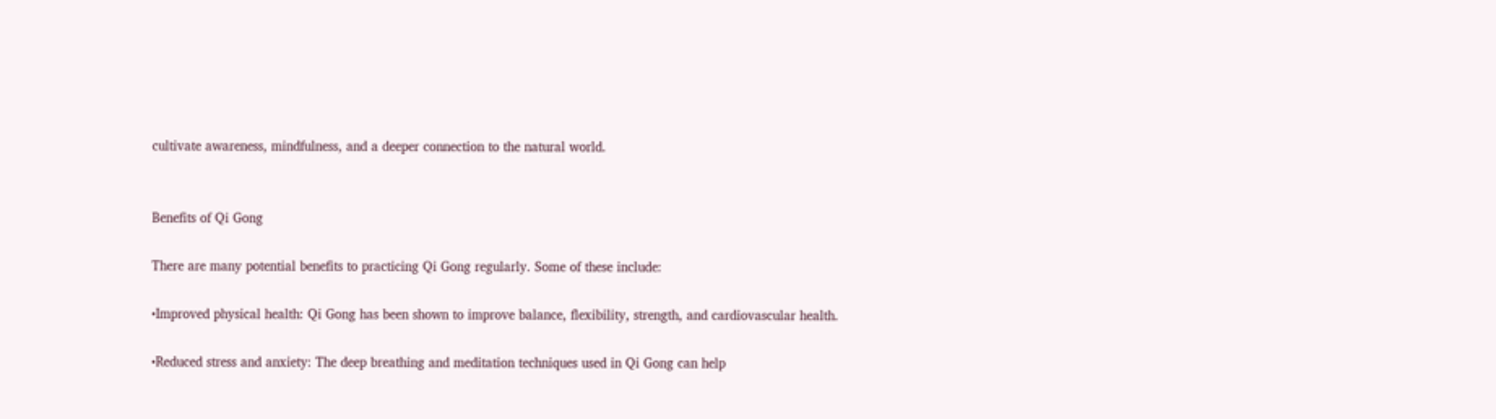cultivate awareness, mindfulness, and a deeper connection to the natural world.


Benefits of Qi Gong

There are many potential benefits to practicing Qi Gong regularly. Some of these include:

•Improved physical health: Qi Gong has been shown to improve balance, flexibility, strength, and cardiovascular health.

•Reduced stress and anxiety: The deep breathing and meditation techniques used in Qi Gong can help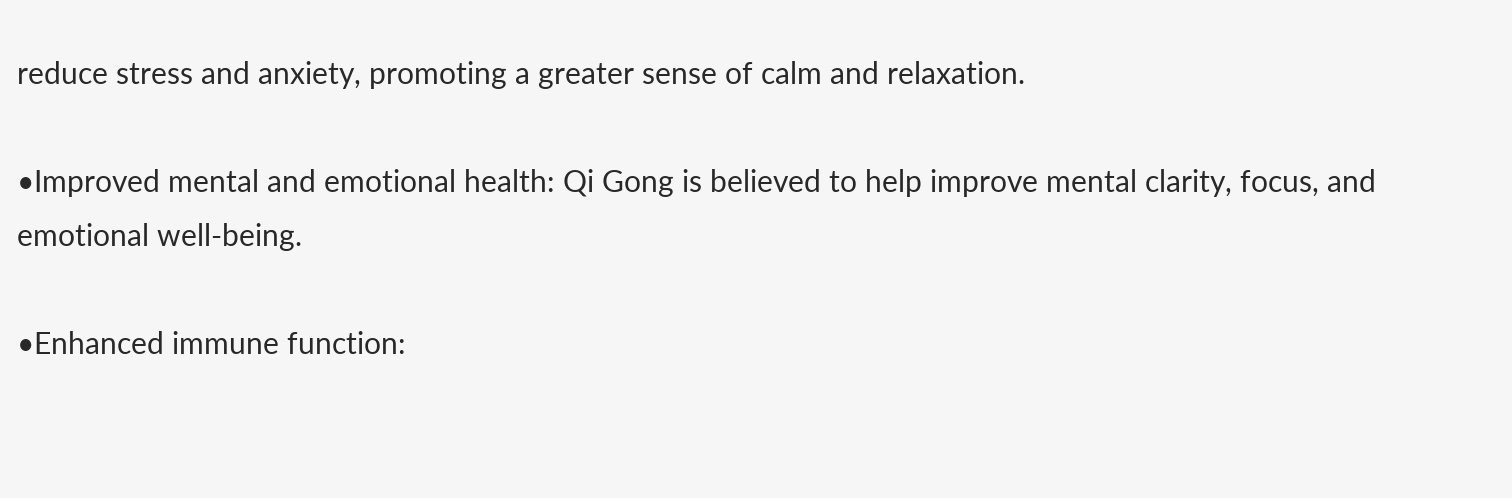reduce stress and anxiety, promoting a greater sense of calm and relaxation.

•Improved mental and emotional health: Qi Gong is believed to help improve mental clarity, focus, and emotional well-being.

•Enhanced immune function: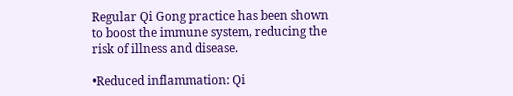Regular Qi Gong practice has been shown to boost the immune system, reducing the risk of illness and disease.

•Reduced inflammation: Qi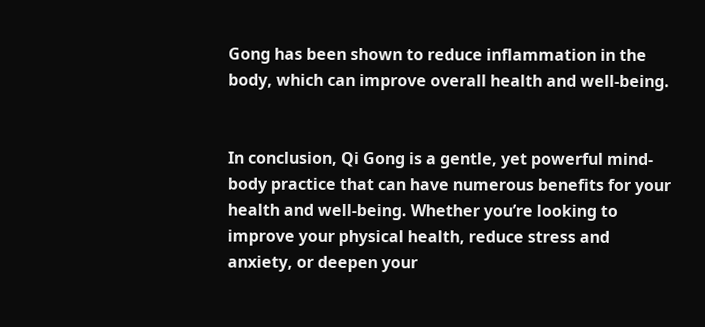Gong has been shown to reduce inflammation in the body, which can improve overall health and well-being.


In conclusion, Qi Gong is a gentle, yet powerful mind-body practice that can have numerous benefits for your health and well-being. Whether you’re looking to improve your physical health, reduce stress and anxiety, or deepen your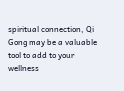spiritual connection, Qi Gong may be a valuable tool to add to your wellness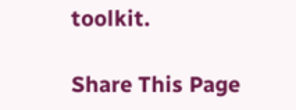toolkit.

Share This Page